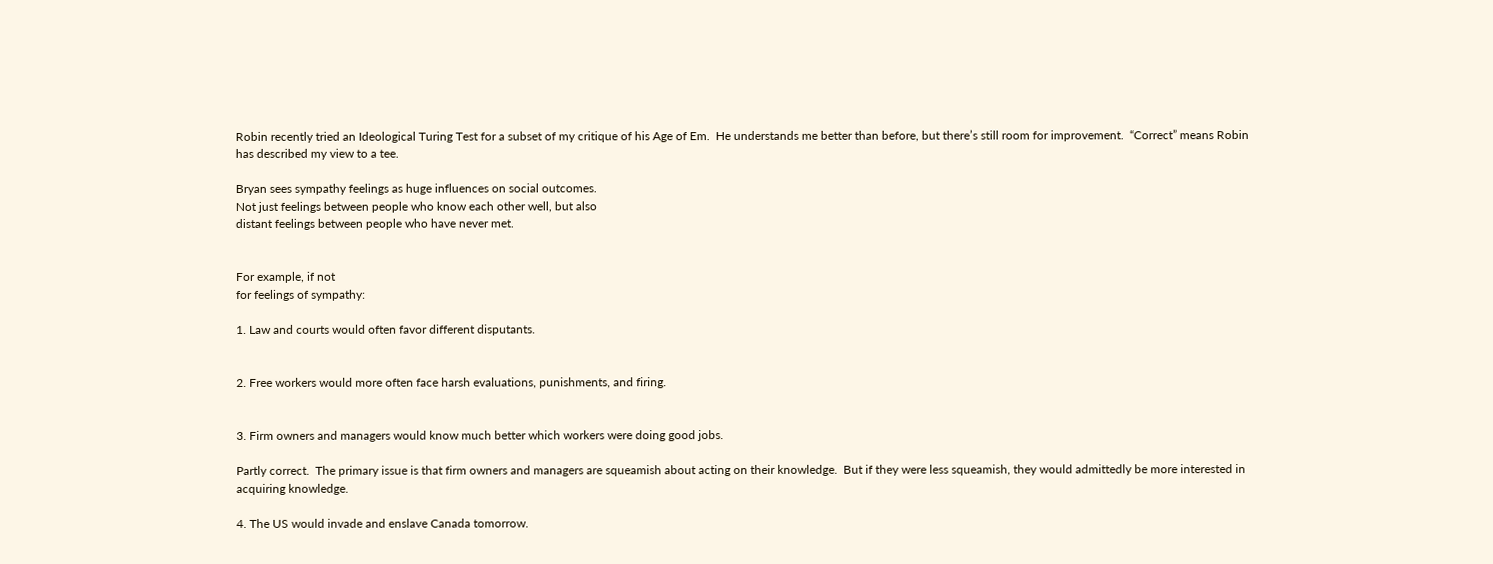Robin recently tried an Ideological Turing Test for a subset of my critique of his Age of Em.  He understands me better than before, but there’s still room for improvement.  “Correct” means Robin has described my view to a tee.

Bryan sees sympathy feelings as huge influences on social outcomes.
Not just feelings between people who know each other well, but also
distant feelings between people who have never met.


For example, if not
for feelings of sympathy:

1. Law and courts would often favor different disputants.


2. Free workers would more often face harsh evaluations, punishments, and firing.


3. Firm owners and managers would know much better which workers were doing good jobs.

Partly correct.  The primary issue is that firm owners and managers are squeamish about acting on their knowledge.  But if they were less squeamish, they would admittedly be more interested in acquiring knowledge.

4. The US would invade and enslave Canada tomorrow.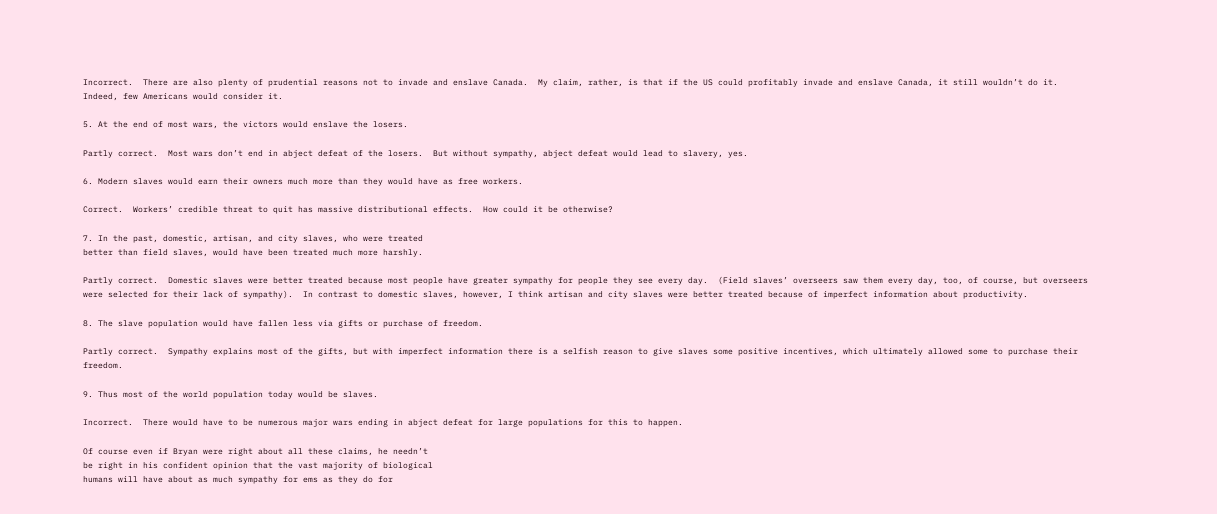Incorrect.  There are also plenty of prudential reasons not to invade and enslave Canada.  My claim, rather, is that if the US could profitably invade and enslave Canada, it still wouldn’t do it.  Indeed, few Americans would consider it.

5. At the end of most wars, the victors would enslave the losers.

Partly correct.  Most wars don’t end in abject defeat of the losers.  But without sympathy, abject defeat would lead to slavery, yes.

6. Modern slaves would earn their owners much more than they would have as free workers.

Correct.  Workers’ credible threat to quit has massive distributional effects.  How could it be otherwise?

7. In the past, domestic, artisan, and city slaves, who were treated
better than field slaves, would have been treated much more harshly.

Partly correct.  Domestic slaves were better treated because most people have greater sympathy for people they see every day.  (Field slaves’ overseers saw them every day, too, of course, but overseers were selected for their lack of sympathy).  In contrast to domestic slaves, however, I think artisan and city slaves were better treated because of imperfect information about productivity.

8. The slave population would have fallen less via gifts or purchase of freedom.

Partly correct.  Sympathy explains most of the gifts, but with imperfect information there is a selfish reason to give slaves some positive incentives, which ultimately allowed some to purchase their freedom.

9. Thus most of the world population today would be slaves.

Incorrect.  There would have to be numerous major wars ending in abject defeat for large populations for this to happen.

Of course even if Bryan were right about all these claims, he needn’t
be right in his confident opinion that the vast majority of biological
humans will have about as much sympathy for ems as they do for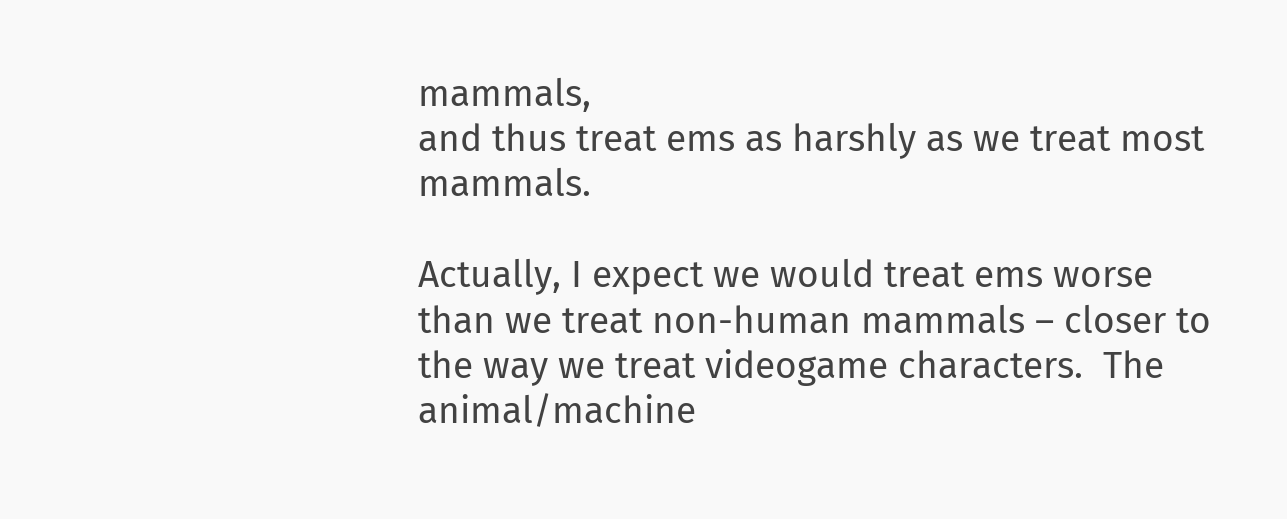mammals,
and thus treat ems as harshly as we treat most mammals.

Actually, I expect we would treat ems worse than we treat non-human mammals – closer to the way we treat videogame characters.  The animal/machine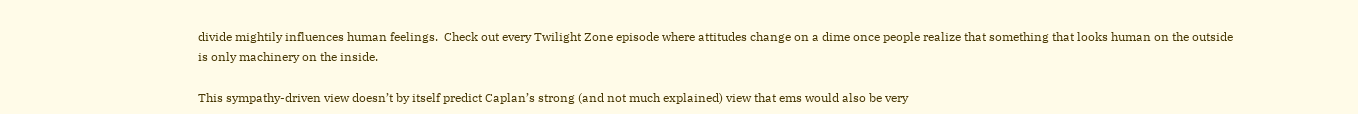divide mightily influences human feelings.  Check out every Twilight Zone episode where attitudes change on a dime once people realize that something that looks human on the outside is only machinery on the inside.

This sympathy-driven view doesn’t by itself predict Caplan’s strong (and not much explained) view that ems would also be very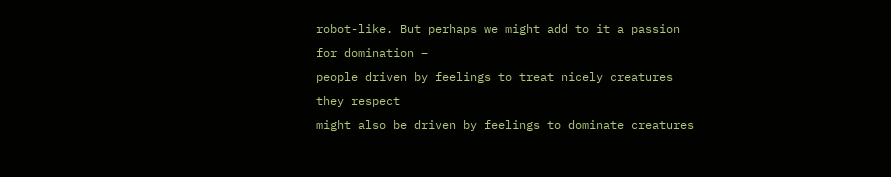robot-like. But perhaps we might add to it a passion for domination –
people driven by feelings to treat nicely creatures they respect
might also be driven by feelings to dominate creatures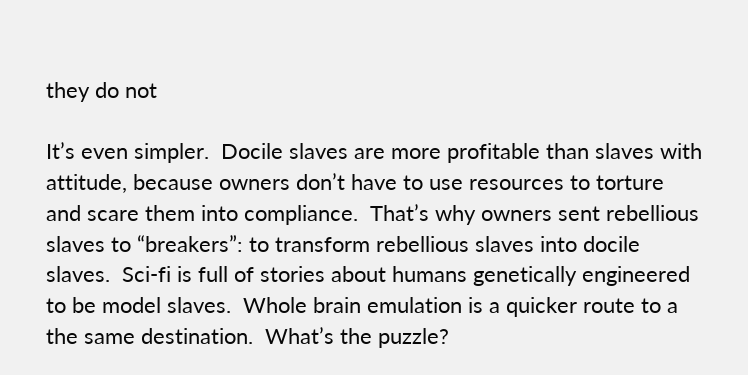they do not

It’s even simpler.  Docile slaves are more profitable than slaves with attitude, because owners don’t have to use resources to torture and scare them into compliance.  That’s why owners sent rebellious slaves to “breakers”: to transform rebellious slaves into docile slaves.  Sci-fi is full of stories about humans genetically engineered to be model slaves.  Whole brain emulation is a quicker route to a the same destination.  What’s the puzzle?